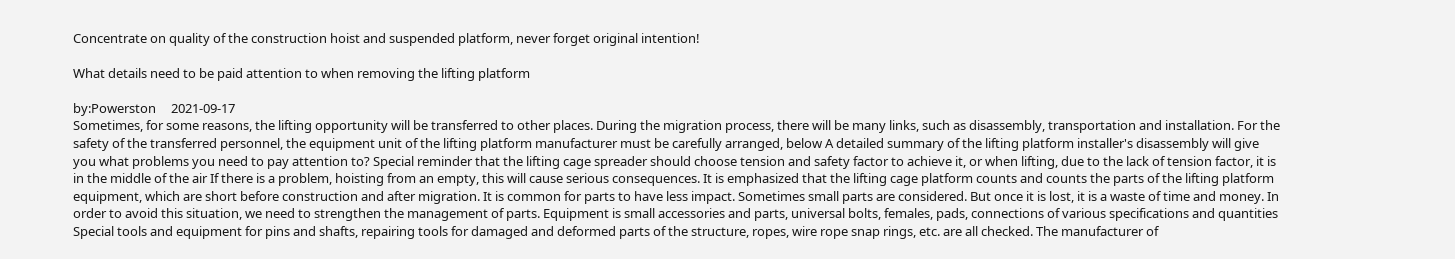Concentrate on quality of the construction hoist and suspended platform, never forget original intention!

What details need to be paid attention to when removing the lifting platform

by:Powerston     2021-09-17
Sometimes, for some reasons, the lifting opportunity will be transferred to other places. During the migration process, there will be many links, such as disassembly, transportation and installation. For the safety of the transferred personnel, the equipment unit of the lifting platform manufacturer must be carefully arranged, below A detailed summary of the lifting platform installer's disassembly will give you what problems you need to pay attention to? Special reminder that the lifting cage spreader should choose tension and safety factor to achieve it, or when lifting, due to the lack of tension factor, it is in the middle of the air If there is a problem, hoisting from an empty, this will cause serious consequences. It is emphasized that the lifting cage platform counts and counts the parts of the lifting platform equipment, which are short before construction and after migration. It is common for parts to have less impact. Sometimes small parts are considered. But once it is lost, it is a waste of time and money. In order to avoid this situation, we need to strengthen the management of parts. Equipment is small accessories and parts, universal bolts, females, pads, connections of various specifications and quantities Special tools and equipment for pins and shafts, repairing tools for damaged and deformed parts of the structure, ropes, wire rope snap rings, etc. are all checked. The manufacturer of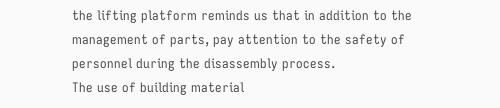the lifting platform reminds us that in addition to the management of parts, pay attention to the safety of personnel during the disassembly process.
The use of building material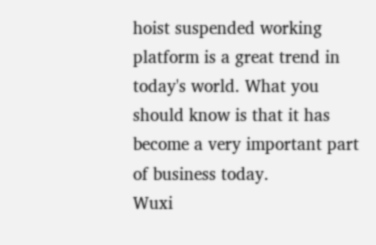hoist suspended working platform is a great trend in today's world. What you should know is that it has become a very important part of business today.
Wuxi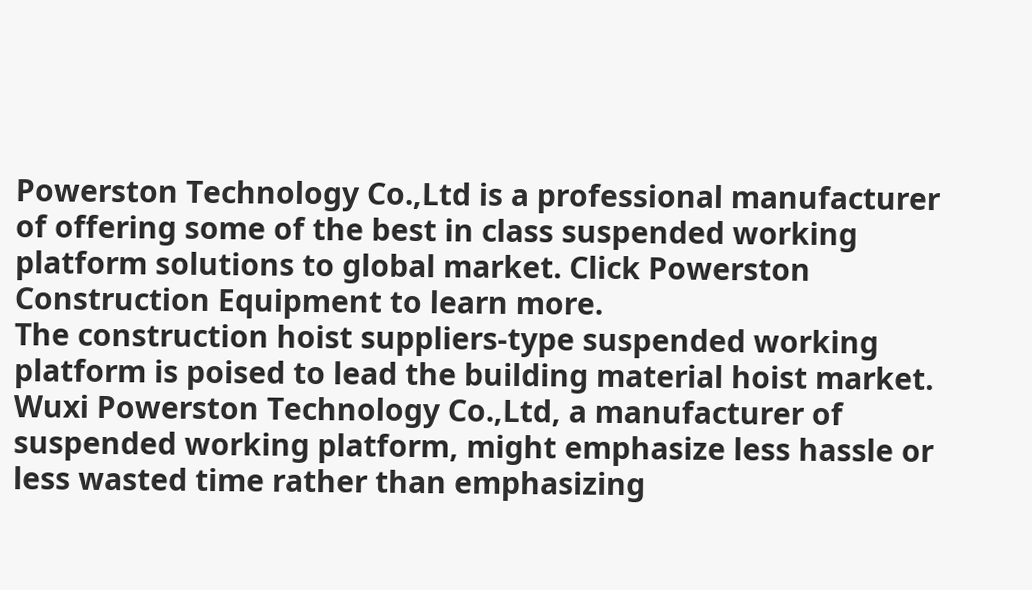Powerston Technology Co.,Ltd is a professional manufacturer of offering some of the best in class suspended working platform solutions to global market. Click Powerston Construction Equipment to learn more.
The construction hoist suppliers-type suspended working platform is poised to lead the building material hoist market.
Wuxi Powerston Technology Co.,Ltd, a manufacturer of suspended working platform, might emphasize less hassle or less wasted time rather than emphasizing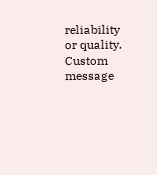reliability or quality.
Custom message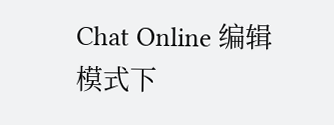Chat Online 编辑模式下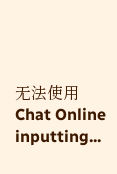无法使用
Chat Online inputting...